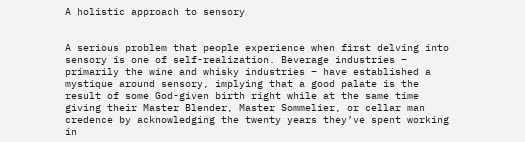A holistic approach to sensory


A serious problem that people experience when first delving into sensory is one of self-realization. Beverage industries – primarily the wine and whisky industries – have established a mystique around sensory, implying that a good palate is the result of some God-given birth right while at the same time giving their Master Blender, Master Sommelier, or cellar man credence by acknowledging the twenty years they’ve spent working in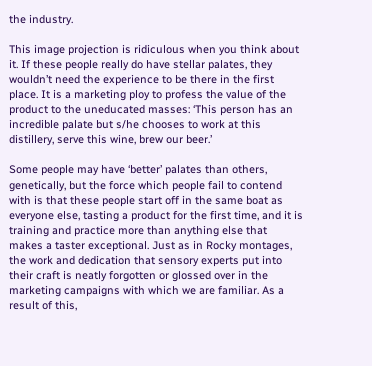the industry.

This image projection is ridiculous when you think about it. If these people really do have stellar palates, they wouldn’t need the experience to be there in the first place. It is a marketing ploy to profess the value of the product to the uneducated masses: ‘This person has an incredible palate but s/he chooses to work at this distillery, serve this wine, brew our beer.’

Some people may have ‘better’ palates than others, genetically, but the force which people fail to contend with is that these people start off in the same boat as everyone else, tasting a product for the first time, and it is training and practice more than anything else that makes a taster exceptional. Just as in Rocky montages, the work and dedication that sensory experts put into their craft is neatly forgotten or glossed over in the marketing campaigns with which we are familiar. As a result of this,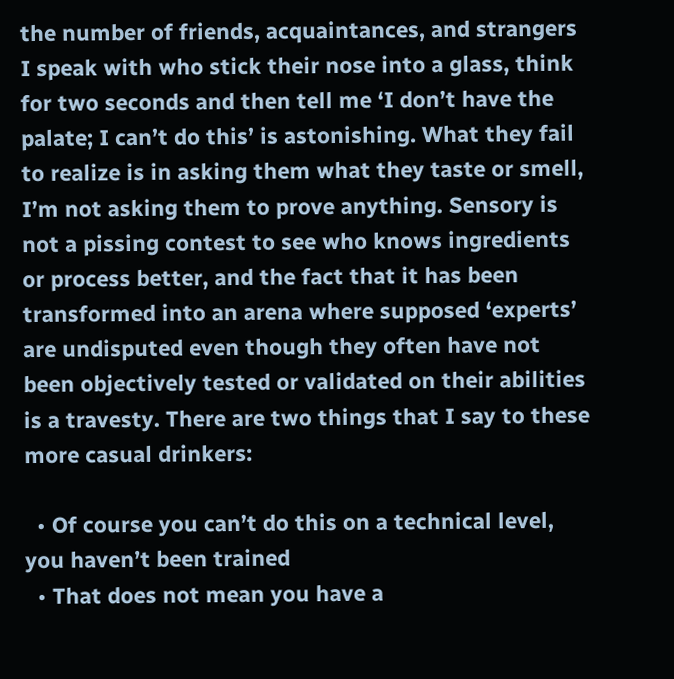the number of friends, acquaintances, and strangers I speak with who stick their nose into a glass, think for two seconds and then tell me ‘I don’t have the palate; I can’t do this’ is astonishing. What they fail to realize is in asking them what they taste or smell, I’m not asking them to prove anything. Sensory is not a pissing contest to see who knows ingredients or process better, and the fact that it has been transformed into an arena where supposed ‘experts’ are undisputed even though they often have not been objectively tested or validated on their abilities is a travesty. There are two things that I say to these more casual drinkers:

  • Of course you can’t do this on a technical level, you haven’t been trained
  • That does not mean you have a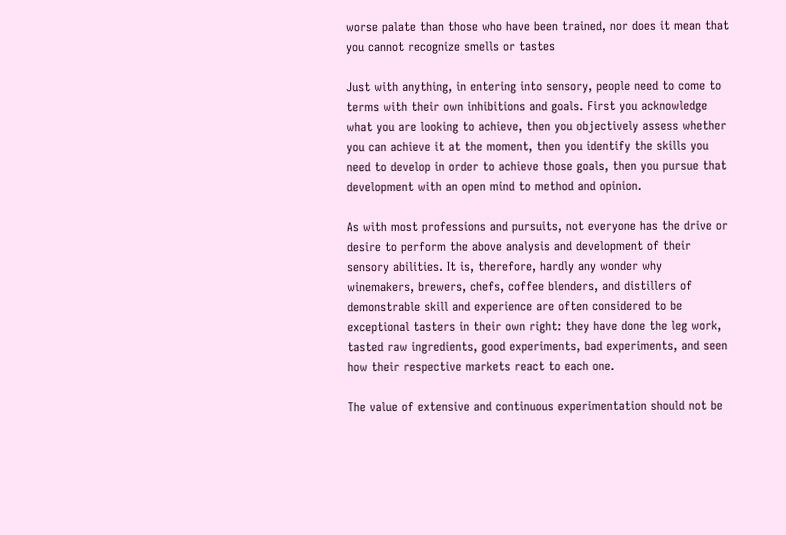worse palate than those who have been trained, nor does it mean that you cannot recognize smells or tastes

Just with anything, in entering into sensory, people need to come to terms with their own inhibitions and goals. First you acknowledge what you are looking to achieve, then you objectively assess whether you can achieve it at the moment, then you identify the skills you need to develop in order to achieve those goals, then you pursue that development with an open mind to method and opinion.

As with most professions and pursuits, not everyone has the drive or desire to perform the above analysis and development of their sensory abilities. It is, therefore, hardly any wonder why winemakers, brewers, chefs, coffee blenders, and distillers of demonstrable skill and experience are often considered to be exceptional tasters in their own right: they have done the leg work, tasted raw ingredients, good experiments, bad experiments, and seen how their respective markets react to each one.

The value of extensive and continuous experimentation should not be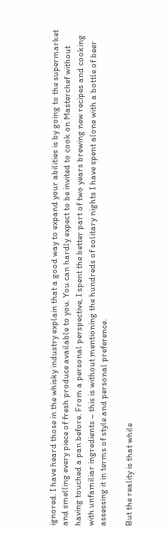ignored. I have heard those in the whisky industry explain that a good way to expand your abilities is by going to the supermarket and smelling every piece of fresh produce available to you. You can hardly expect to be invited to cook on Masterchef without having touched a pan before. From a personal perspective, I spent the better part of two years brewing new recipes and cooking with unfamiliar ingredients – this is without mentioning the hundreds of solitary nights I have spent alone with a bottle of beer assessing it in terms of style and personal preference.

But the reality is that while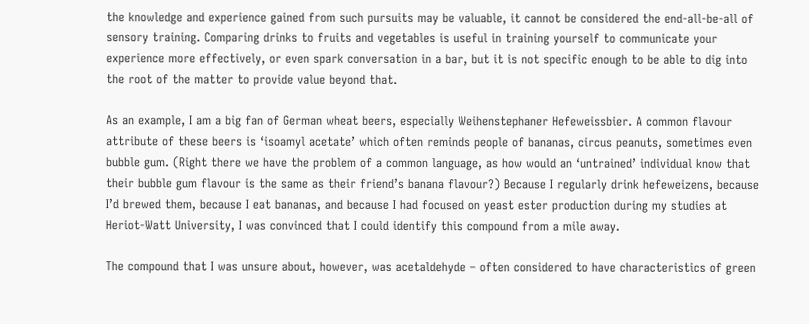the knowledge and experience gained from such pursuits may be valuable, it cannot be considered the end-all-be-all of sensory training. Comparing drinks to fruits and vegetables is useful in training yourself to communicate your experience more effectively, or even spark conversation in a bar, but it is not specific enough to be able to dig into the root of the matter to provide value beyond that.

As an example, I am a big fan of German wheat beers, especially Weihenstephaner Hefeweissbier. A common flavour attribute of these beers is ‘isoamyl acetate’ which often reminds people of bananas, circus peanuts, sometimes even bubble gum. (Right there we have the problem of a common language, as how would an ‘untrained’ individual know that their bubble gum flavour is the same as their friend’s banana flavour?) Because I regularly drink hefeweizens, because I’d brewed them, because I eat bananas, and because I had focused on yeast ester production during my studies at Heriot-Watt University, I was convinced that I could identify this compound from a mile away.

The compound that I was unsure about, however, was acetaldehyde – often considered to have characteristics of green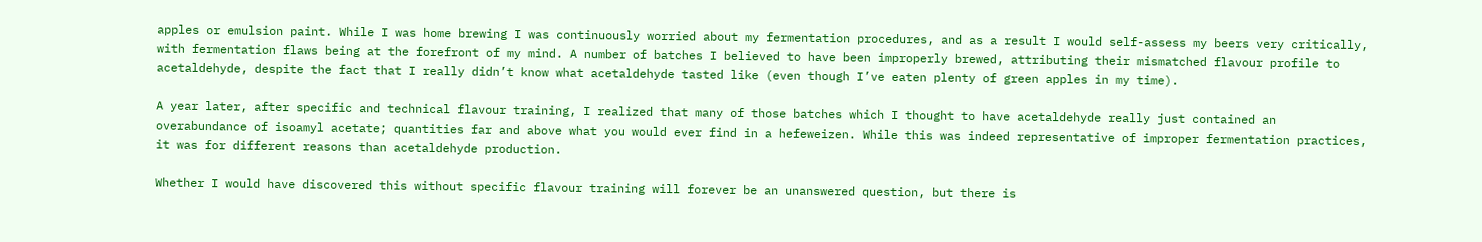apples or emulsion paint. While I was home brewing I was continuously worried about my fermentation procedures, and as a result I would self-assess my beers very critically, with fermentation flaws being at the forefront of my mind. A number of batches I believed to have been improperly brewed, attributing their mismatched flavour profile to acetaldehyde, despite the fact that I really didn’t know what acetaldehyde tasted like (even though I’ve eaten plenty of green apples in my time).

A year later, after specific and technical flavour training, I realized that many of those batches which I thought to have acetaldehyde really just contained an overabundance of isoamyl acetate; quantities far and above what you would ever find in a hefeweizen. While this was indeed representative of improper fermentation practices, it was for different reasons than acetaldehyde production.

Whether I would have discovered this without specific flavour training will forever be an unanswered question, but there is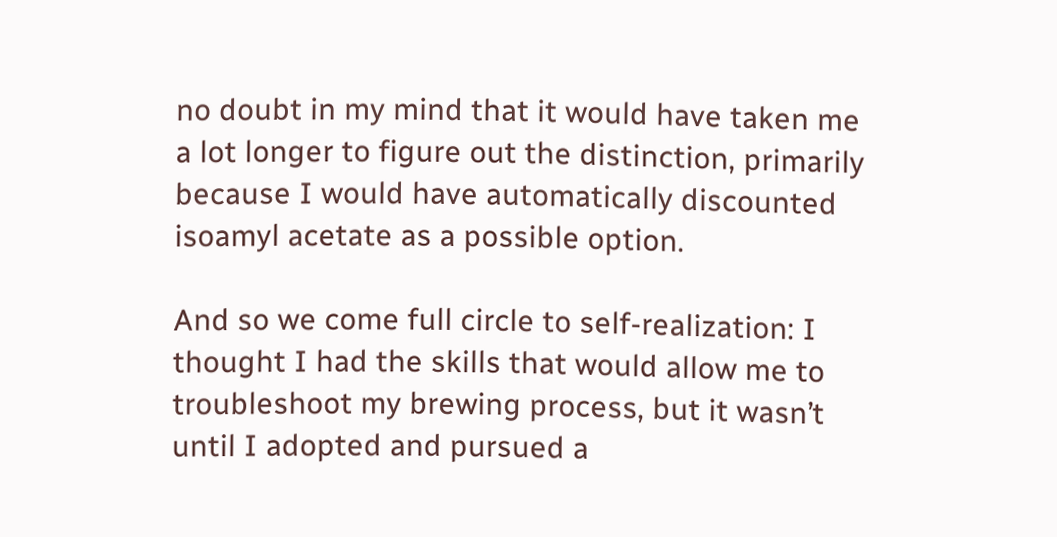no doubt in my mind that it would have taken me a lot longer to figure out the distinction, primarily because I would have automatically discounted isoamyl acetate as a possible option.

And so we come full circle to self-realization: I thought I had the skills that would allow me to troubleshoot my brewing process, but it wasn’t until I adopted and pursued a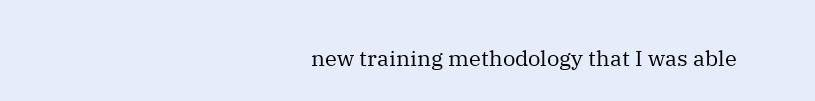new training methodology that I was able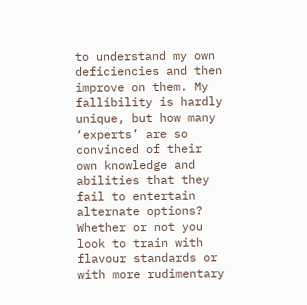to understand my own deficiencies and then improve on them. My fallibility is hardly unique, but how many ‘experts’ are so convinced of their own knowledge and abilities that they fail to entertain alternate options? Whether or not you look to train with flavour standards or with more rudimentary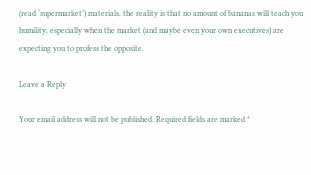(read ‘supermarket’) materials, the reality is that no amount of bananas will teach you humility, especially when the market (and maybe even your own executives) are expecting you to profess the opposite.

Leave a Reply

Your email address will not be published. Required fields are marked *